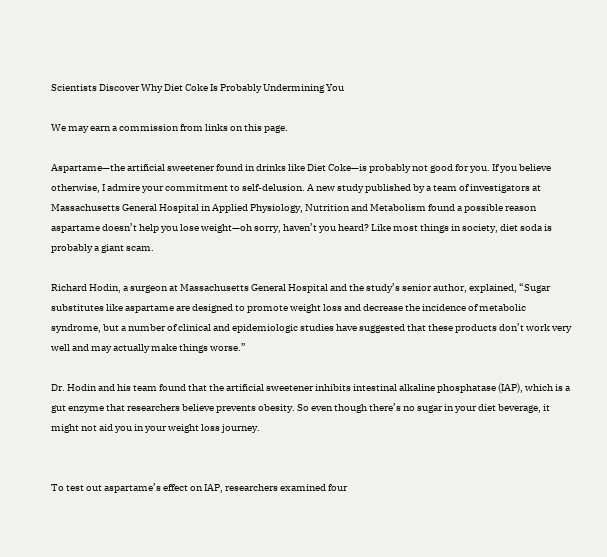Scientists Discover Why Diet Coke Is Probably Undermining You

We may earn a commission from links on this page.

Aspartame—the artificial sweetener found in drinks like Diet Coke—is probably not good for you. If you believe otherwise, I admire your commitment to self-delusion. A new study published by a team of investigators at Massachusetts General Hospital in Applied Physiology, Nutrition and Metabolism found a possible reason aspartame doesn’t help you lose weight—oh sorry, haven’t you heard? Like most things in society, diet soda is probably a giant scam.

Richard Hodin, a surgeon at Massachusetts General Hospital and the study’s senior author, explained, “Sugar substitutes like aspartame are designed to promote weight loss and decrease the incidence of metabolic syndrome, but a number of clinical and epidemiologic studies have suggested that these products don’t work very well and may actually make things worse.”

Dr. Hodin and his team found that the artificial sweetener inhibits intestinal alkaline phosphatase (IAP), which is a gut enzyme that researchers believe prevents obesity. So even though there’s no sugar in your diet beverage, it might not aid you in your weight loss journey.


To test out aspartame’s effect on IAP, researchers examined four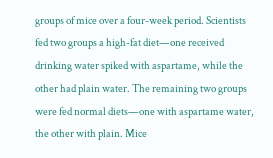groups of mice over a four-week period. Scientists fed two groups a high-fat diet—one received drinking water spiked with aspartame, while the other had plain water. The remaining two groups were fed normal diets—one with aspartame water, the other with plain. Mice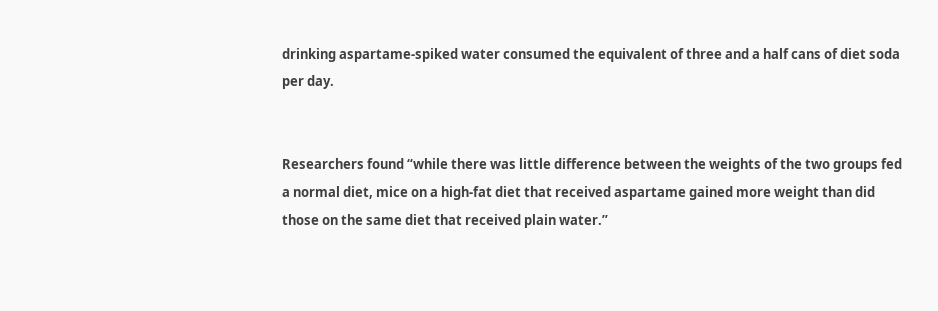drinking aspartame-spiked water consumed the equivalent of three and a half cans of diet soda per day.


Researchers found “while there was little difference between the weights of the two groups fed a normal diet, mice on a high-fat diet that received aspartame gained more weight than did those on the same diet that received plain water.”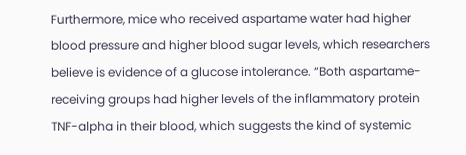Furthermore, mice who received aspartame water had higher blood pressure and higher blood sugar levels, which researchers believe is evidence of a glucose intolerance. “Both aspartame-receiving groups had higher levels of the inflammatory protein TNF-alpha in their blood, which suggests the kind of systemic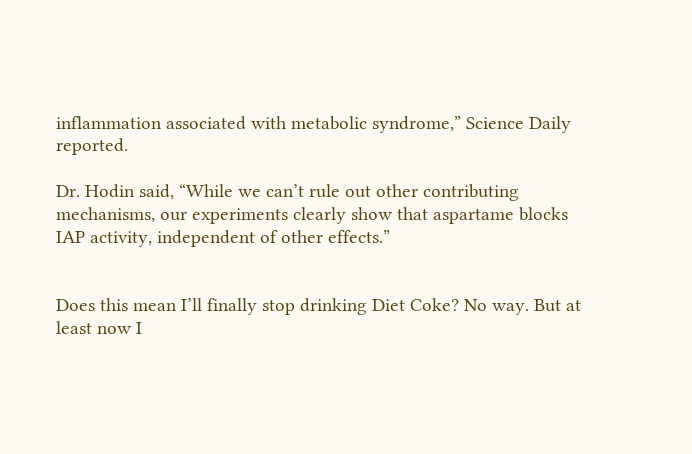inflammation associated with metabolic syndrome,” Science Daily reported.

Dr. Hodin said, “While we can’t rule out other contributing mechanisms, our experiments clearly show that aspartame blocks IAP activity, independent of other effects.”


Does this mean I’ll finally stop drinking Diet Coke? No way. But at least now I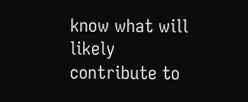know what will likely contribute to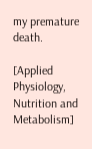my premature death.

[Applied Physiology, Nutrition and Metabolism]